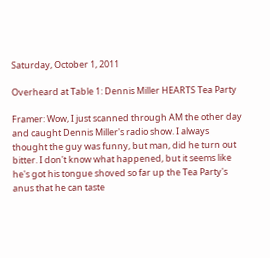Saturday, October 1, 2011

Overheard at Table 1: Dennis Miller HEARTS Tea Party

Framer: Wow, I just scanned through AM the other day and caught Dennis Miller's radio show. I always thought the guy was funny, but man, did he turn out bitter. I don't know what happened, but it seems like he's got his tongue shoved so far up the Tea Party's anus that he can taste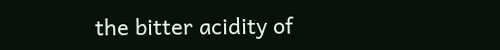the bitter acidity of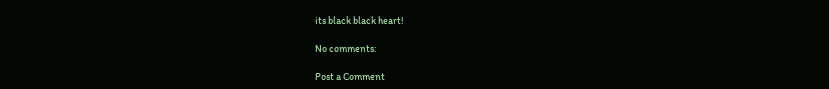its black black heart!

No comments:

Post a Comment